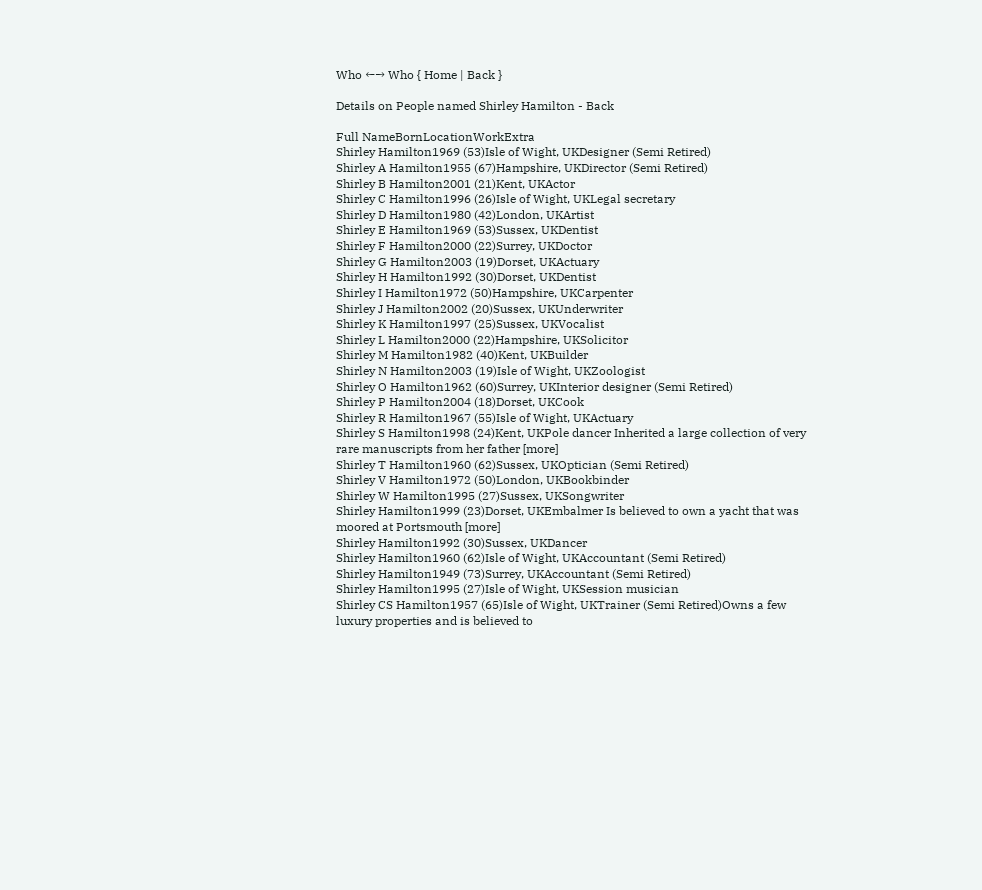Who ←→ Who { Home | Back }

Details on People named Shirley Hamilton - Back

Full NameBornLocationWorkExtra
Shirley Hamilton1969 (53)Isle of Wight, UKDesigner (Semi Retired)
Shirley A Hamilton1955 (67)Hampshire, UKDirector (Semi Retired)
Shirley B Hamilton2001 (21)Kent, UKActor
Shirley C Hamilton1996 (26)Isle of Wight, UKLegal secretary
Shirley D Hamilton1980 (42)London, UKArtist
Shirley E Hamilton1969 (53)Sussex, UKDentist
Shirley F Hamilton2000 (22)Surrey, UKDoctor
Shirley G Hamilton2003 (19)Dorset, UKActuary
Shirley H Hamilton1992 (30)Dorset, UKDentist
Shirley I Hamilton1972 (50)Hampshire, UKCarpenter
Shirley J Hamilton2002 (20)Sussex, UKUnderwriter
Shirley K Hamilton1997 (25)Sussex, UKVocalist
Shirley L Hamilton2000 (22)Hampshire, UKSolicitor
Shirley M Hamilton1982 (40)Kent, UKBuilder
Shirley N Hamilton2003 (19)Isle of Wight, UKZoologist
Shirley O Hamilton1962 (60)Surrey, UKInterior designer (Semi Retired)
Shirley P Hamilton2004 (18)Dorset, UKCook
Shirley R Hamilton1967 (55)Isle of Wight, UKActuary
Shirley S Hamilton1998 (24)Kent, UKPole dancer Inherited a large collection of very rare manuscripts from her father [more]
Shirley T Hamilton1960 (62)Sussex, UKOptician (Semi Retired)
Shirley V Hamilton1972 (50)London, UKBookbinder
Shirley W Hamilton1995 (27)Sussex, UKSongwriter
Shirley Hamilton1999 (23)Dorset, UKEmbalmer Is believed to own a yacht that was moored at Portsmouth [more]
Shirley Hamilton1992 (30)Sussex, UKDancer
Shirley Hamilton1960 (62)Isle of Wight, UKAccountant (Semi Retired)
Shirley Hamilton1949 (73)Surrey, UKAccountant (Semi Retired)
Shirley Hamilton1995 (27)Isle of Wight, UKSession musician
Shirley CS Hamilton1957 (65)Isle of Wight, UKTrainer (Semi Retired)Owns a few luxury properties and is believed to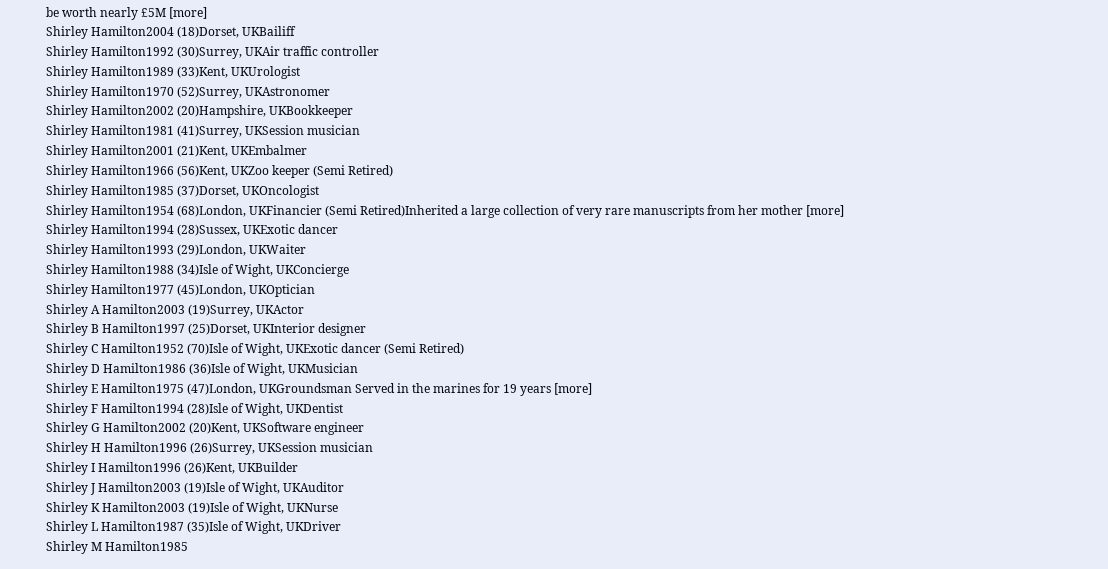be worth nearly £5M [more]
Shirley Hamilton2004 (18)Dorset, UKBailiff
Shirley Hamilton1992 (30)Surrey, UKAir traffic controller
Shirley Hamilton1989 (33)Kent, UKUrologist
Shirley Hamilton1970 (52)Surrey, UKAstronomer
Shirley Hamilton2002 (20)Hampshire, UKBookkeeper
Shirley Hamilton1981 (41)Surrey, UKSession musician
Shirley Hamilton2001 (21)Kent, UKEmbalmer
Shirley Hamilton1966 (56)Kent, UKZoo keeper (Semi Retired)
Shirley Hamilton1985 (37)Dorset, UKOncologist
Shirley Hamilton1954 (68)London, UKFinancier (Semi Retired)Inherited a large collection of very rare manuscripts from her mother [more]
Shirley Hamilton1994 (28)Sussex, UKExotic dancer
Shirley Hamilton1993 (29)London, UKWaiter
Shirley Hamilton1988 (34)Isle of Wight, UKConcierge
Shirley Hamilton1977 (45)London, UKOptician
Shirley A Hamilton2003 (19)Surrey, UKActor
Shirley B Hamilton1997 (25)Dorset, UKInterior designer
Shirley C Hamilton1952 (70)Isle of Wight, UKExotic dancer (Semi Retired)
Shirley D Hamilton1986 (36)Isle of Wight, UKMusician
Shirley E Hamilton1975 (47)London, UKGroundsman Served in the marines for 19 years [more]
Shirley F Hamilton1994 (28)Isle of Wight, UKDentist
Shirley G Hamilton2002 (20)Kent, UKSoftware engineer
Shirley H Hamilton1996 (26)Surrey, UKSession musician
Shirley I Hamilton1996 (26)Kent, UKBuilder
Shirley J Hamilton2003 (19)Isle of Wight, UKAuditor
Shirley K Hamilton2003 (19)Isle of Wight, UKNurse
Shirley L Hamilton1987 (35)Isle of Wight, UKDriver
Shirley M Hamilton1985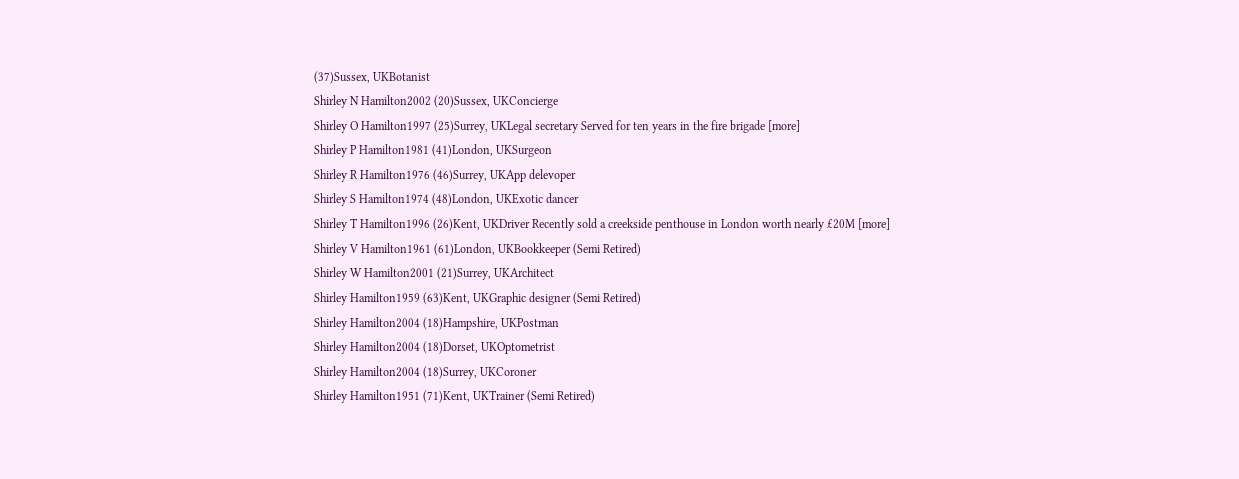(37)Sussex, UKBotanist
Shirley N Hamilton2002 (20)Sussex, UKConcierge
Shirley O Hamilton1997 (25)Surrey, UKLegal secretary Served for ten years in the fire brigade [more]
Shirley P Hamilton1981 (41)London, UKSurgeon
Shirley R Hamilton1976 (46)Surrey, UKApp delevoper
Shirley S Hamilton1974 (48)London, UKExotic dancer
Shirley T Hamilton1996 (26)Kent, UKDriver Recently sold a creekside penthouse in London worth nearly £20M [more]
Shirley V Hamilton1961 (61)London, UKBookkeeper (Semi Retired)
Shirley W Hamilton2001 (21)Surrey, UKArchitect
Shirley Hamilton1959 (63)Kent, UKGraphic designer (Semi Retired)
Shirley Hamilton2004 (18)Hampshire, UKPostman
Shirley Hamilton2004 (18)Dorset, UKOptometrist
Shirley Hamilton2004 (18)Surrey, UKCoroner
Shirley Hamilton1951 (71)Kent, UKTrainer (Semi Retired)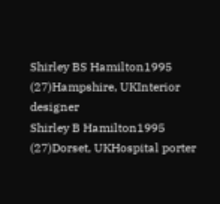Shirley BS Hamilton1995 (27)Hampshire, UKInterior designer
Shirley B Hamilton1995 (27)Dorset, UKHospital porter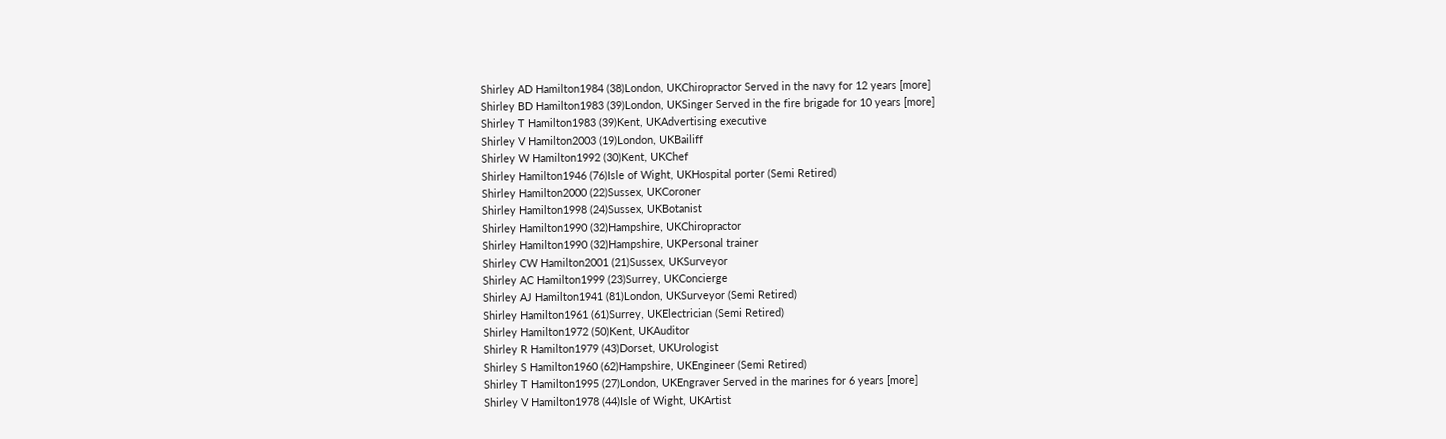Shirley AD Hamilton1984 (38)London, UKChiropractor Served in the navy for 12 years [more]
Shirley BD Hamilton1983 (39)London, UKSinger Served in the fire brigade for 10 years [more]
Shirley T Hamilton1983 (39)Kent, UKAdvertising executive
Shirley V Hamilton2003 (19)London, UKBailiff
Shirley W Hamilton1992 (30)Kent, UKChef
Shirley Hamilton1946 (76)Isle of Wight, UKHospital porter (Semi Retired)
Shirley Hamilton2000 (22)Sussex, UKCoroner
Shirley Hamilton1998 (24)Sussex, UKBotanist
Shirley Hamilton1990 (32)Hampshire, UKChiropractor
Shirley Hamilton1990 (32)Hampshire, UKPersonal trainer
Shirley CW Hamilton2001 (21)Sussex, UKSurveyor
Shirley AC Hamilton1999 (23)Surrey, UKConcierge
Shirley AJ Hamilton1941 (81)London, UKSurveyor (Semi Retired)
Shirley Hamilton1961 (61)Surrey, UKElectrician (Semi Retired)
Shirley Hamilton1972 (50)Kent, UKAuditor
Shirley R Hamilton1979 (43)Dorset, UKUrologist
Shirley S Hamilton1960 (62)Hampshire, UKEngineer (Semi Retired)
Shirley T Hamilton1995 (27)London, UKEngraver Served in the marines for 6 years [more]
Shirley V Hamilton1978 (44)Isle of Wight, UKArtist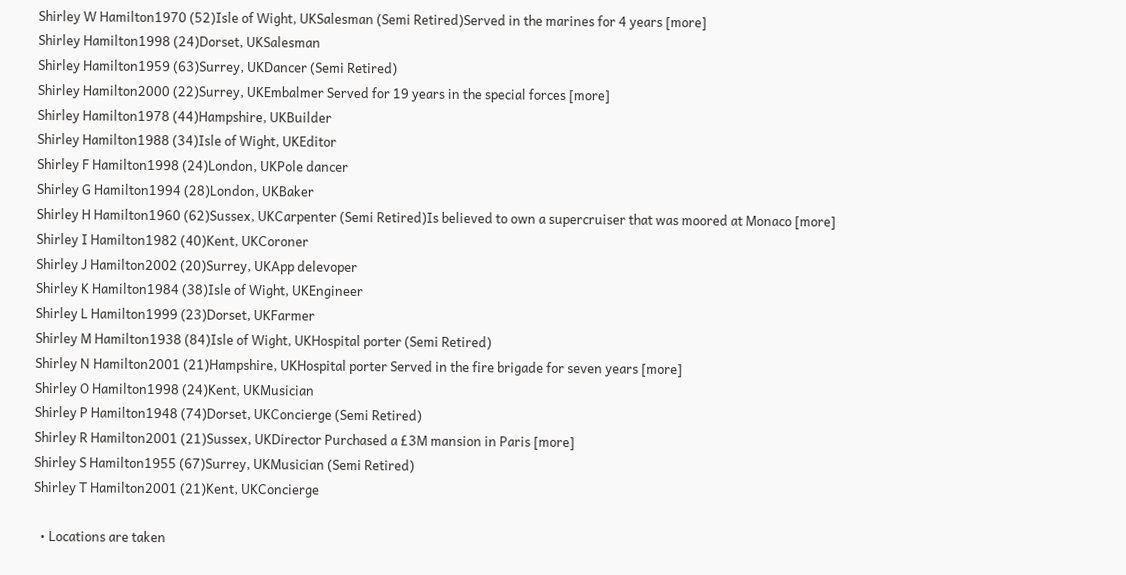Shirley W Hamilton1970 (52)Isle of Wight, UKSalesman (Semi Retired)Served in the marines for 4 years [more]
Shirley Hamilton1998 (24)Dorset, UKSalesman
Shirley Hamilton1959 (63)Surrey, UKDancer (Semi Retired)
Shirley Hamilton2000 (22)Surrey, UKEmbalmer Served for 19 years in the special forces [more]
Shirley Hamilton1978 (44)Hampshire, UKBuilder
Shirley Hamilton1988 (34)Isle of Wight, UKEditor
Shirley F Hamilton1998 (24)London, UKPole dancer
Shirley G Hamilton1994 (28)London, UKBaker
Shirley H Hamilton1960 (62)Sussex, UKCarpenter (Semi Retired)Is believed to own a supercruiser that was moored at Monaco [more]
Shirley I Hamilton1982 (40)Kent, UKCoroner
Shirley J Hamilton2002 (20)Surrey, UKApp delevoper
Shirley K Hamilton1984 (38)Isle of Wight, UKEngineer
Shirley L Hamilton1999 (23)Dorset, UKFarmer
Shirley M Hamilton1938 (84)Isle of Wight, UKHospital porter (Semi Retired)
Shirley N Hamilton2001 (21)Hampshire, UKHospital porter Served in the fire brigade for seven years [more]
Shirley O Hamilton1998 (24)Kent, UKMusician
Shirley P Hamilton1948 (74)Dorset, UKConcierge (Semi Retired)
Shirley R Hamilton2001 (21)Sussex, UKDirector Purchased a £3M mansion in Paris [more]
Shirley S Hamilton1955 (67)Surrey, UKMusician (Semi Retired)
Shirley T Hamilton2001 (21)Kent, UKConcierge

  • Locations are taken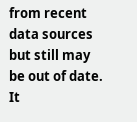from recent data sources but still may be out of date. It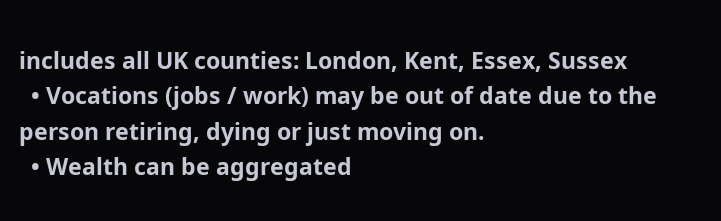includes all UK counties: London, Kent, Essex, Sussex
  • Vocations (jobs / work) may be out of date due to the person retiring, dying or just moving on.
  • Wealth can be aggregated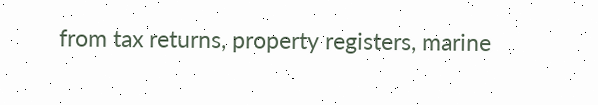from tax returns, property registers, marine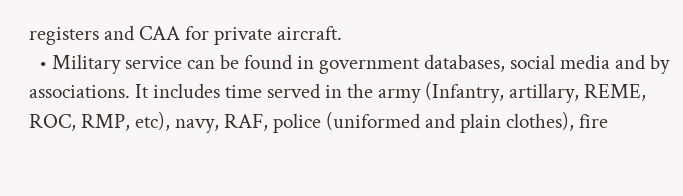registers and CAA for private aircraft.
  • Military service can be found in government databases, social media and by associations. It includes time served in the army (Infantry, artillary, REME, ROC, RMP, etc), navy, RAF, police (uniformed and plain clothes), fire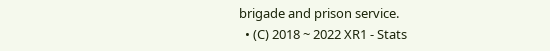brigade and prison service.
  • (C) 2018 ~ 2022 XR1 - Stats